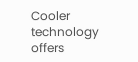Cooler technology offers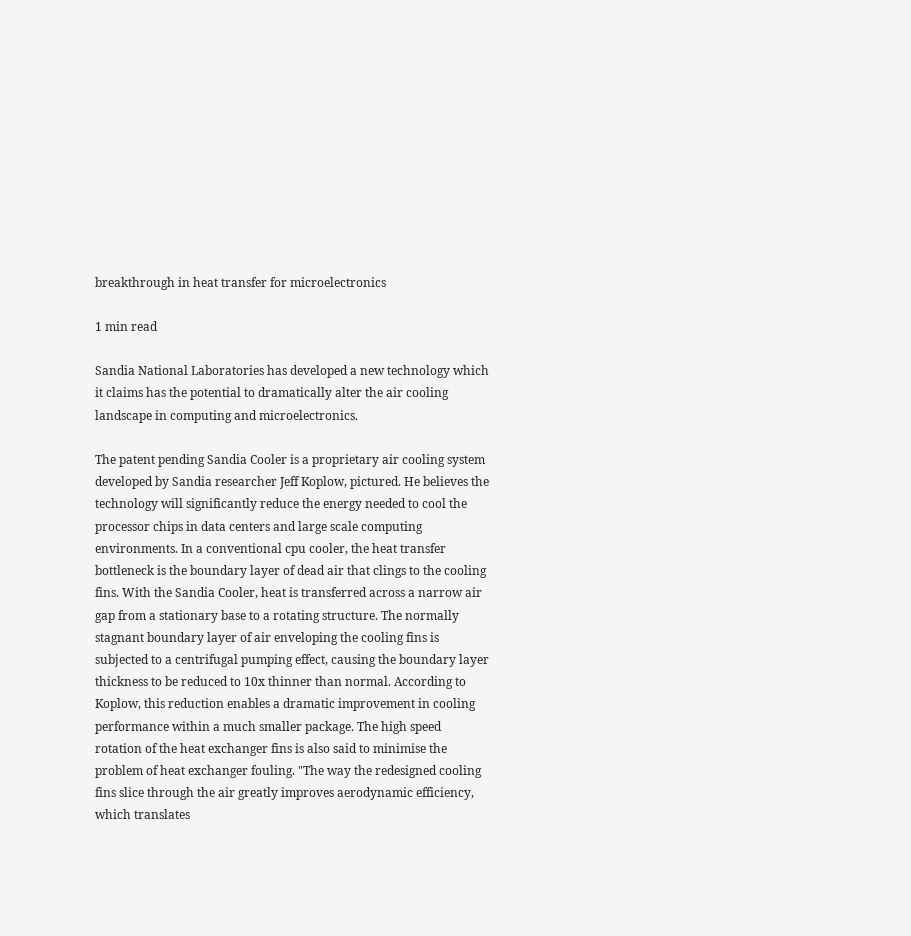breakthrough in heat transfer for microelectronics

1 min read

Sandia National Laboratories has developed a new technology which it claims has the potential to dramatically alter the air cooling landscape in computing and microelectronics.

The patent pending Sandia Cooler is a proprietary air cooling system developed by Sandia researcher Jeff Koplow, pictured. He believes the technology will significantly reduce the energy needed to cool the processor chips in data centers and large scale computing environments. In a conventional cpu cooler, the heat transfer bottleneck is the boundary layer of dead air that clings to the cooling fins. With the Sandia Cooler, heat is transferred across a narrow air gap from a stationary base to a rotating structure. The normally stagnant boundary layer of air enveloping the cooling fins is subjected to a centrifugal pumping effect, causing the boundary layer thickness to be reduced to 10x thinner than normal. According to Koplow, this reduction enables a dramatic improvement in cooling performance within a much smaller package. The high speed rotation of the heat exchanger fins is also said to minimise the problem of heat exchanger fouling. "The way the redesigned cooling fins slice through the air greatly improves aerodynamic efficiency, which translates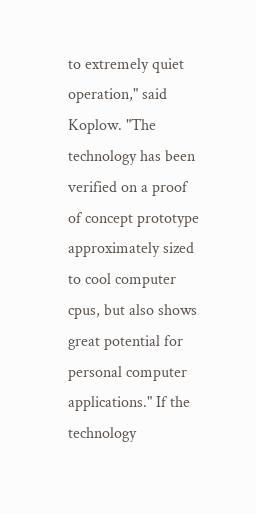to extremely quiet operation," said Koplow. "The technology has been verified on a proof of concept prototype approximately sized to cool computer cpus, but also shows great potential for personal computer applications." If the technology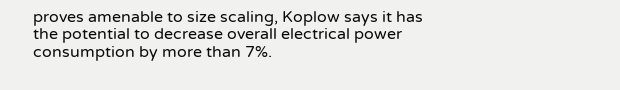proves amenable to size scaling, Koplow says it has the potential to decrease overall electrical power consumption by more than 7%.